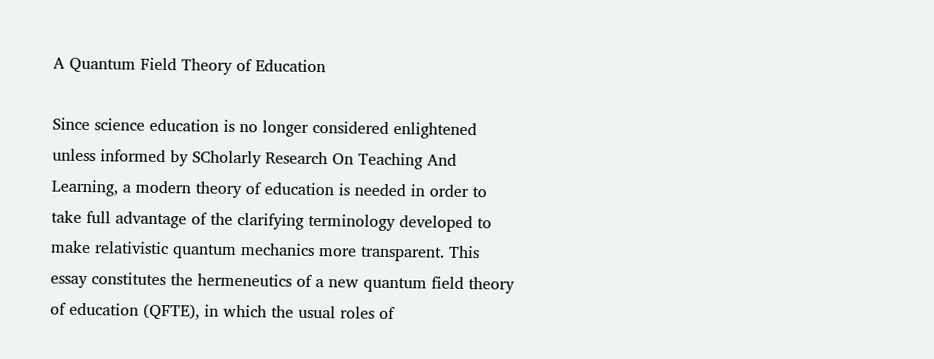A Quantum Field Theory of Education

Since science education is no longer considered enlightened unless informed by SCholarly Research On Teaching And Learning, a modern theory of education is needed in order to take full advantage of the clarifying terminology developed to make relativistic quantum mechanics more transparent. This essay constitutes the hermeneutics of a new quantum field theory of education (QFTE), in which the usual roles of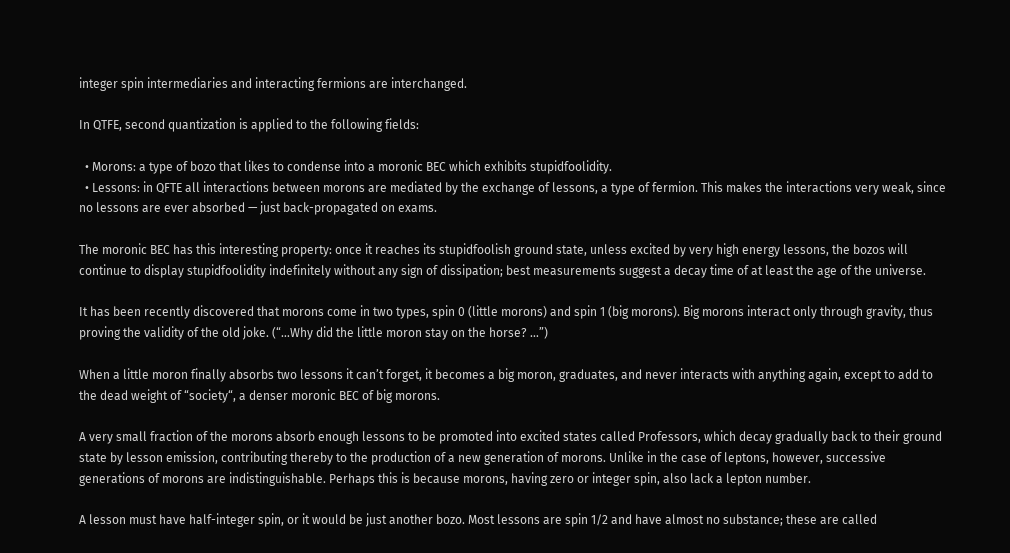integer spin intermediaries and interacting fermions are interchanged.

In QTFE, second quantization is applied to the following fields:

  • Morons: a type of bozo that likes to condense into a moronic BEC which exhibits stupidfoolidity.
  • Lessons: in QFTE all interactions between morons are mediated by the exchange of lessons, a type of fermion. This makes the interactions very weak, since no lessons are ever absorbed — just back-propagated on exams.

The moronic BEC has this interesting property: once it reaches its stupidfoolish ground state, unless excited by very high energy lessons, the bozos will continue to display stupidfoolidity indefinitely without any sign of dissipation; best measurements suggest a decay time of at least the age of the universe.

It has been recently discovered that morons come in two types, spin 0 (little morons) and spin 1 (big morons). Big morons interact only through gravity, thus proving the validity of the old joke. (“…Why did the little moron stay on the horse? …”)

When a little moron finally absorbs two lessons it can’t forget, it becomes a big moron, graduates, and never interacts with anything again, except to add to the dead weight of “society“, a denser moronic BEC of big morons.

A very small fraction of the morons absorb enough lessons to be promoted into excited states called Professors, which decay gradually back to their ground state by lesson emission, contributing thereby to the production of a new generation of morons. Unlike in the case of leptons, however, successive generations of morons are indistinguishable. Perhaps this is because morons, having zero or integer spin, also lack a lepton number.

A lesson must have half-integer spin, or it would be just another bozo. Most lessons are spin 1/2 and have almost no substance; these are called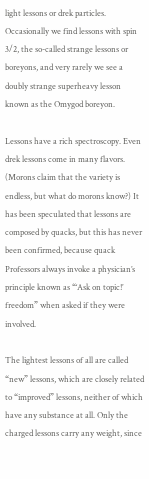light lessons or drek particles. Occasionally we find lessons with spin 3/2, the so-called strange lessons or boreyons, and very rarely we see a doubly strange superheavy lesson known as the Omygod boreyon.

Lessons have a rich spectroscopy. Even drek lessons come in many flavors. (Morons claim that the variety is endless, but what do morons know?) It has been speculated that lessons are composed by quacks, but this has never been confirmed, because quack Professors always invoke a physician’s principle known as “‘Ask on topic!’ freedom” when asked if they were involved.

The lightest lessons of all are called “new” lessons, which are closely related to “improved” lessons, neither of which have any substance at all. Only the charged lessons carry any weight, since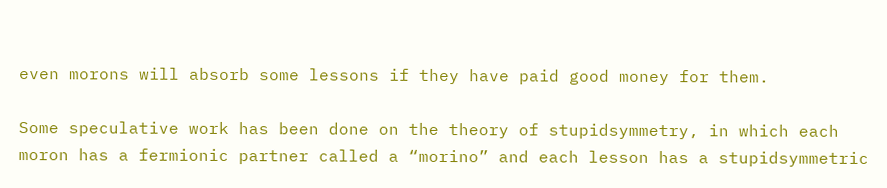even morons will absorb some lessons if they have paid good money for them.

Some speculative work has been done on the theory of stupidsymmetry, in which each moron has a fermionic partner called a “morino” and each lesson has a stupidsymmetric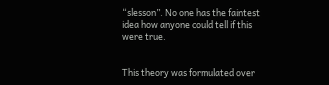“slesson”. No one has the faintest idea how anyone could tell if this were true.


This theory was formulated over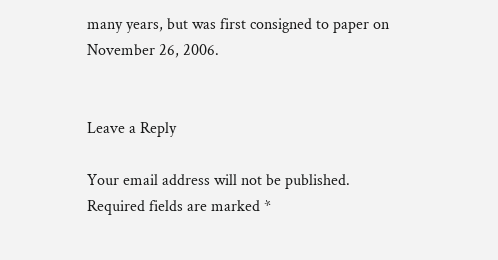many years, but was first consigned to paper on November 26, 2006.


Leave a Reply

Your email address will not be published. Required fields are marked *